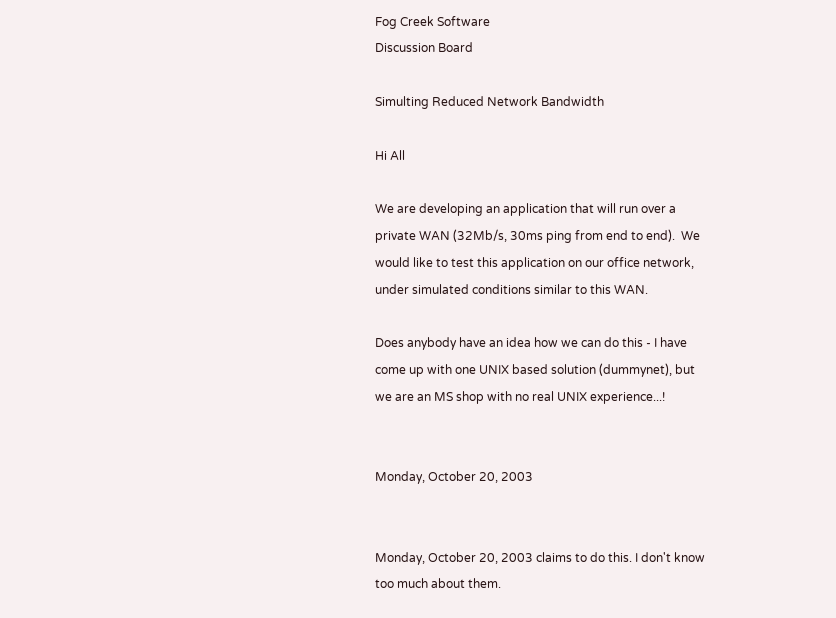Fog Creek Software
Discussion Board

Simulting Reduced Network Bandwidth

Hi All

We are developing an application that will run over a private WAN (32Mb/s, 30ms ping from end to end).  We would like to test this application on our office network, under simulated conditions similar to this WAN.

Does anybody have an idea how we can do this - I have come up with one UNIX based solution (dummynet), but we are an MS shop with no real UNIX experience...!


Monday, October 20, 2003


Monday, October 20, 2003 claims to do this. I don't know too much about them.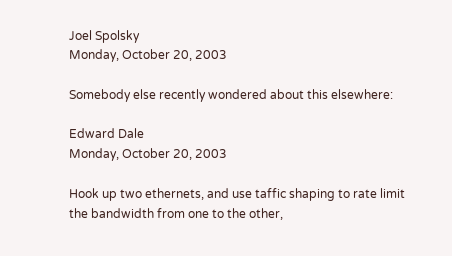Joel Spolsky
Monday, October 20, 2003

Somebody else recently wondered about this elsewhere:

Edward Dale
Monday, October 20, 2003

Hook up two ethernets, and use taffic shaping to rate limit the bandwidth from one to the other,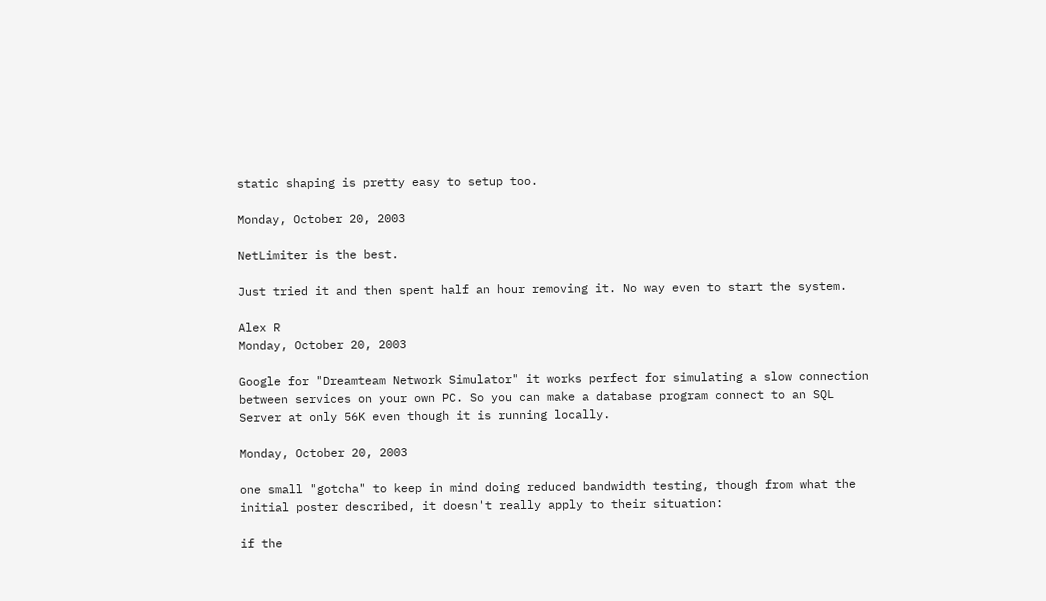static shaping is pretty easy to setup too.

Monday, October 20, 2003

NetLimiter is the best.

Just tried it and then spent half an hour removing it. No way even to start the system.

Alex R
Monday, October 20, 2003

Google for "Dreamteam Network Simulator" it works perfect for simulating a slow connection between services on your own PC. So you can make a database program connect to an SQL Server at only 56K even though it is running locally.

Monday, October 20, 2003

one small "gotcha" to keep in mind doing reduced bandwidth testing, though from what the initial poster described, it doesn't really apply to their situation:

if the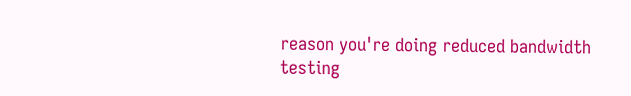reason you're doing reduced bandwidth testing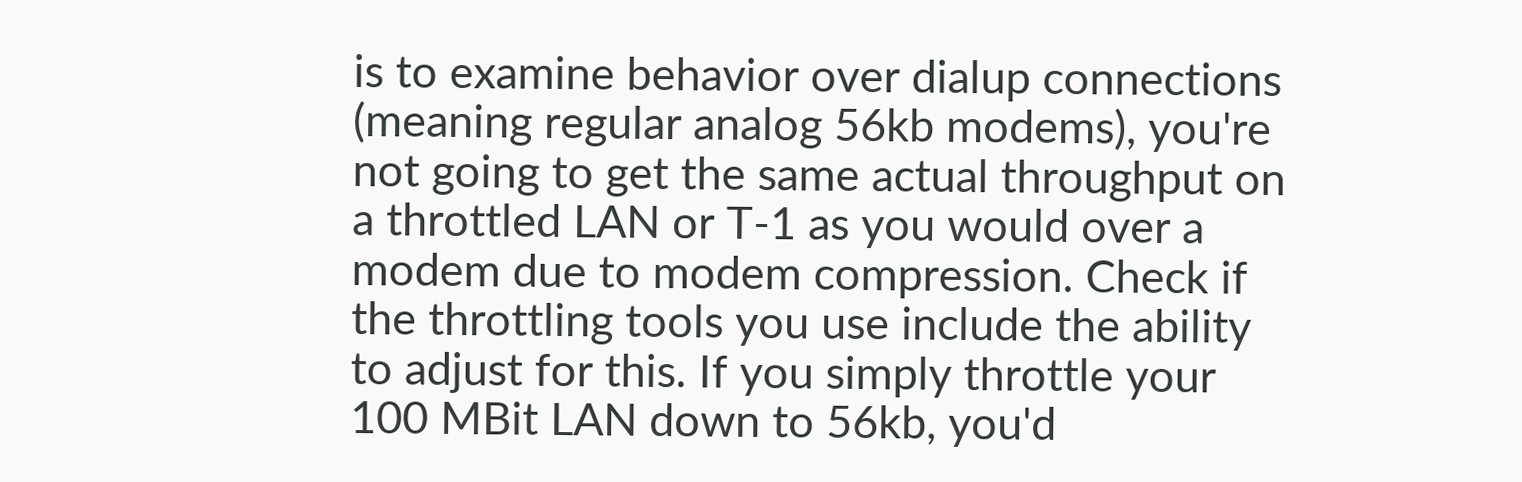is to examine behavior over dialup connections (meaning regular analog 56kb modems), you're not going to get the same actual throughput on a throttled LAN or T-1 as you would over a modem due to modem compression. Check if the throttling tools you use include the ability to adjust for this. If you simply throttle your 100 MBit LAN down to 56kb, you'd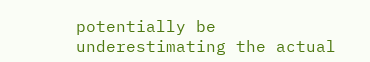potentially be underestimating the actual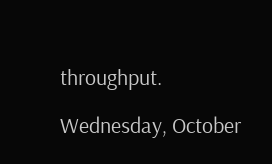throughput.

Wednesday, October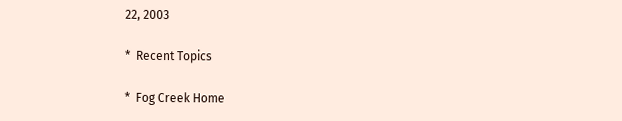22, 2003

*  Recent Topics

*  Fog Creek Home